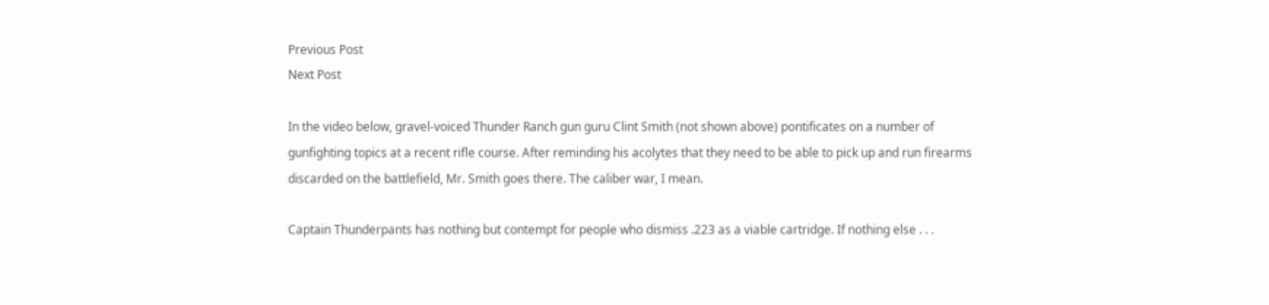Previous Post
Next Post

In the video below, gravel-voiced Thunder Ranch gun guru Clint Smith (not shown above) pontificates on a number of gunfighting topics at a recent rifle course. After reminding his acolytes that they need to be able to pick up and run firearms discarded on the battlefield, Mr. Smith goes there. The caliber war, I mean.

Captain Thunderpants has nothing but contempt for people who dismiss .223 as a viable cartridge. If nothing else . . .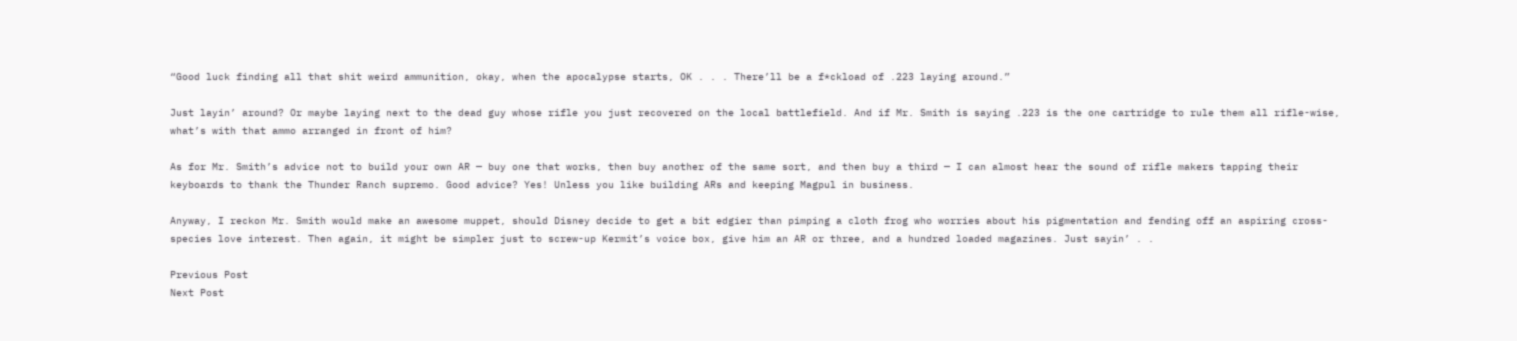“Good luck finding all that shit weird ammunition, okay, when the apocalypse starts, OK . . . There’ll be a f*ckload of .223 laying around.”

Just layin’ around? Or maybe laying next to the dead guy whose rifle you just recovered on the local battlefield. And if Mr. Smith is saying .223 is the one cartridge to rule them all rifle-wise, what’s with that ammo arranged in front of him?

As for Mr. Smith’s advice not to build your own AR — buy one that works, then buy another of the same sort, and then buy a third — I can almost hear the sound of rifle makers tapping their keyboards to thank the Thunder Ranch supremo. Good advice? Yes! Unless you like building ARs and keeping Magpul in business.

Anyway, I reckon Mr. Smith would make an awesome muppet, should Disney decide to get a bit edgier than pimping a cloth frog who worries about his pigmentation and fending off an aspiring cross-species love interest. Then again, it might be simpler just to screw-up Kermit’s voice box, give him an AR or three, and a hundred loaded magazines. Just sayin’ . .

Previous Post
Next Post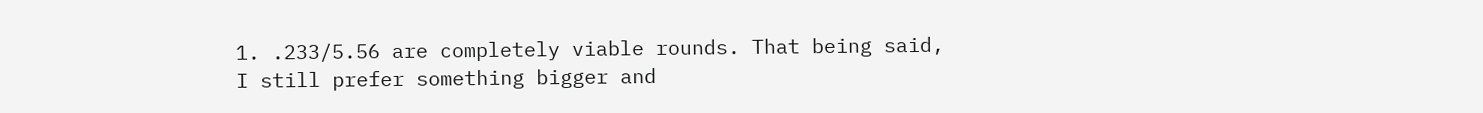1. .233/5.56 are completely viable rounds. That being said, I still prefer something bigger and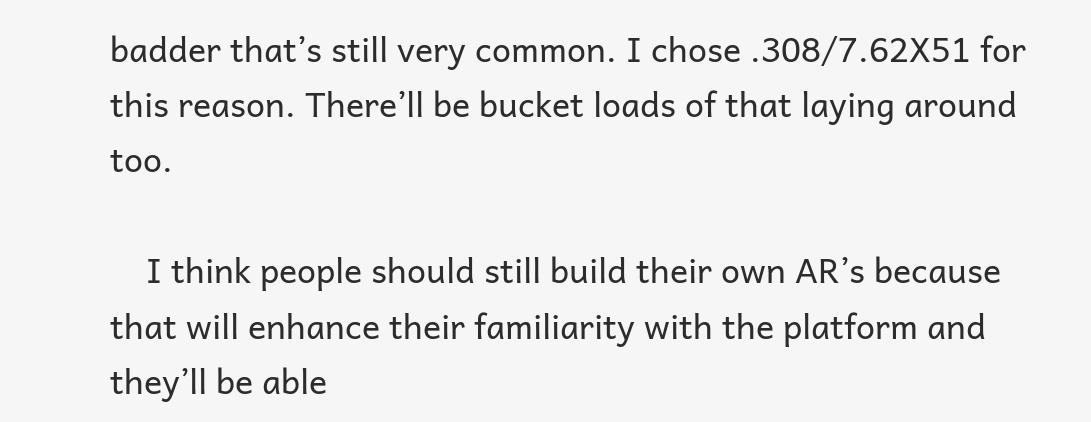badder that’s still very common. I chose .308/7.62X51 for this reason. There’ll be bucket loads of that laying around too.

    I think people should still build their own AR’s because that will enhance their familiarity with the platform and they’ll be able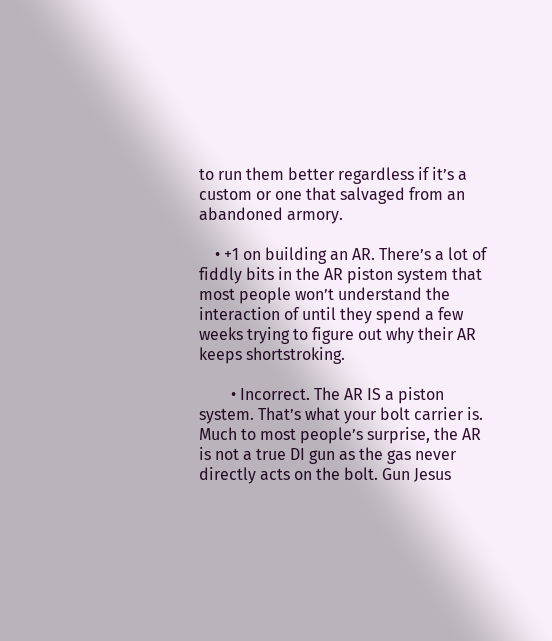to run them better regardless if it’s a custom or one that salvaged from an abandoned armory.

    • +1 on building an AR. There’s a lot of fiddly bits in the AR piston system that most people won’t understand the interaction of until they spend a few weeks trying to figure out why their AR keeps shortstroking.

        • Incorrect. The AR IS a piston system. That’s what your bolt carrier is. Much to most people’s surprise, the AR is not a true DI gun as the gas never directly acts on the bolt. Gun Jesus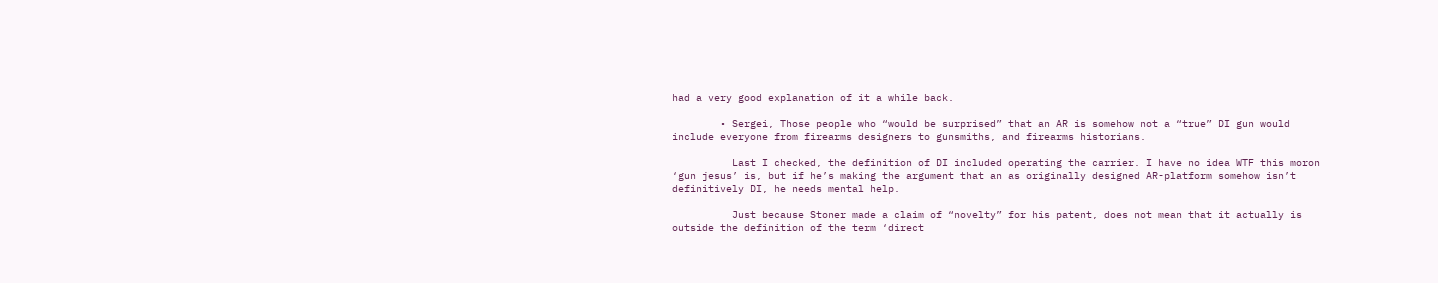had a very good explanation of it a while back.

        • Sergei, Those people who “would be surprised” that an AR is somehow not a “true” DI gun would include everyone from firearms designers to gunsmiths, and firearms historians.

          Last I checked, the definition of DI included operating the carrier. I have no idea WTF this moron ‘gun jesus’ is, but if he’s making the argument that an as originally designed AR-platform somehow isn’t definitively DI, he needs mental help.

          Just because Stoner made a claim of “novelty” for his patent, does not mean that it actually is outside the definition of the term ‘direct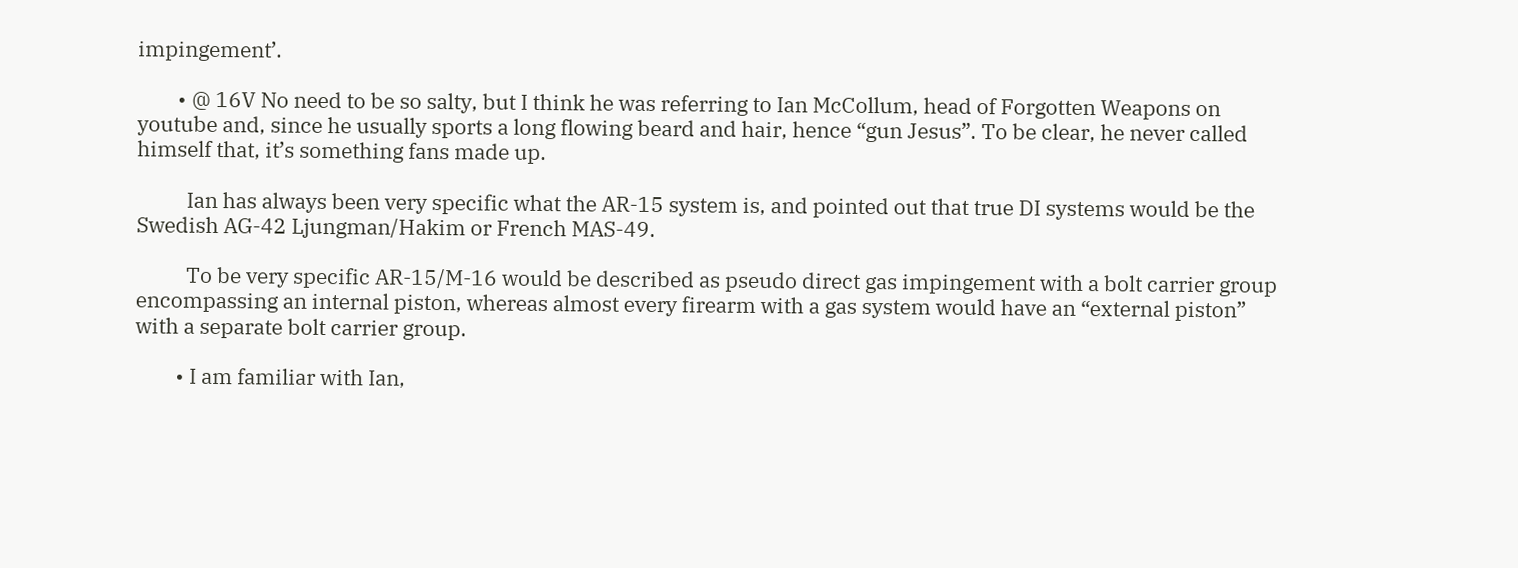impingement’.

        • @ 16V No need to be so salty, but I think he was referring to Ian McCollum, head of Forgotten Weapons on youtube and, since he usually sports a long flowing beard and hair, hence “gun Jesus”. To be clear, he never called himself that, it’s something fans made up.

          Ian has always been very specific what the AR-15 system is, and pointed out that true DI systems would be the Swedish AG-42 Ljungman/Hakim or French MAS-49.

          To be very specific AR-15/M-16 would be described as pseudo direct gas impingement with a bolt carrier group encompassing an internal piston, whereas almost every firearm with a gas system would have an “external piston” with a separate bolt carrier group.

        • I am familiar with Ian,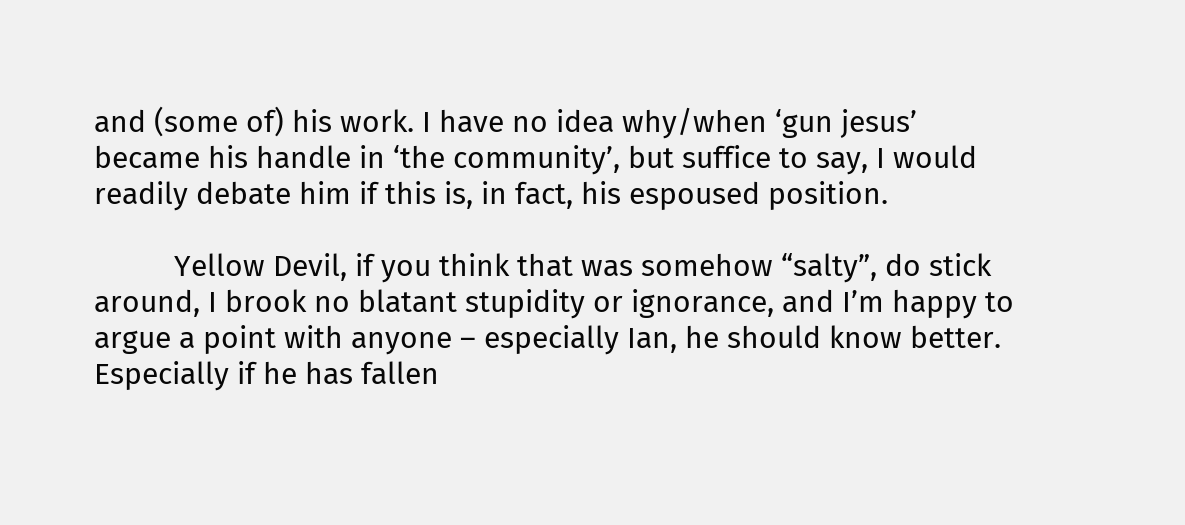and (some of) his work. I have no idea why/when ‘gun jesus’ became his handle in ‘the community’, but suffice to say, I would readily debate him if this is, in fact, his espoused position.

          Yellow Devil, if you think that was somehow “salty”, do stick around, I brook no blatant stupidity or ignorance, and I’m happy to argue a point with anyone – especially Ian, he should know better. Especially if he has fallen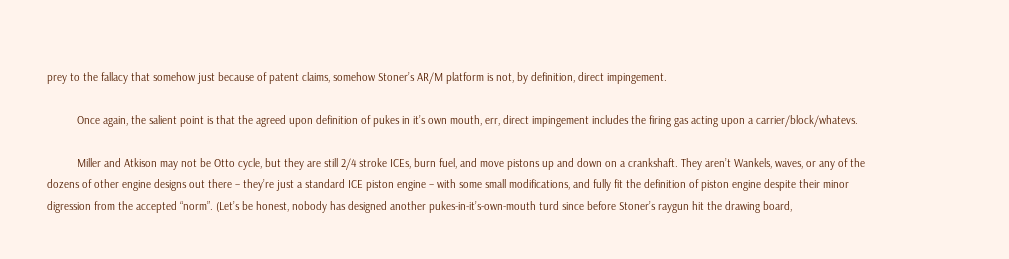prey to the fallacy that somehow just because of patent claims, somehow Stoner’s AR/M platform is not, by definition, direct impingement.

          Once again, the salient point is that the agreed upon definition of pukes in it’s own mouth, err, direct impingement includes the firing gas acting upon a carrier/block/whatevs.

          Miller and Atkison may not be Otto cycle, but they are still 2/4 stroke ICEs, burn fuel, and move pistons up and down on a crankshaft. They aren’t Wankels, waves, or any of the dozens of other engine designs out there – they’re just a standard ICE piston engine – with some small modifications, and fully fit the definition of piston engine despite their minor digression from the accepted “norm”. (Let’s be honest, nobody has designed another pukes-in-it’s-own-mouth turd since before Stoner’s raygun hit the drawing board,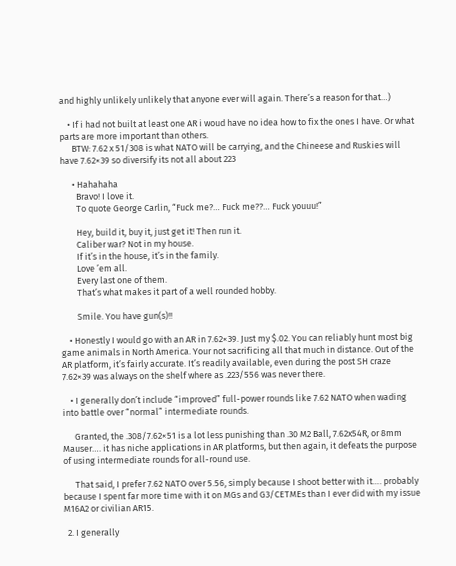and highly unlikely unlikely that anyone ever will again. There’s a reason for that…)

    • If i had not built at least one AR i woud have no idea how to fix the ones I have. Or what parts are more important than others.
      BTW: 7.62 x 51/308 is what NATO will be carrying, and the Chineese and Ruskies will have 7.62×39 so diversify its not all about 223

      • Hahahaha
        Bravo! I love it.
        To quote George Carlin, “Fuck me?… Fuck me??… Fuck youuu!”

        Hey, build it, buy it, just get it! Then run it.
        Caliber war? Not in my house.
        If it’s in the house, it’s in the family.
        Love ’em all.
        Every last one of them.
        That’s what makes it part of a well rounded hobby.

        Smile. You have gun(s)!!

    • Honestly I would go with an AR in 7.62×39. Just my $.02. You can reliably hunt most big game animals in North America. Your not sacrificing all that much in distance. Out of the AR platform, it’s fairly accurate. It’s readily available, even during the post SH craze 7.62×39 was always on the shelf where as .223/556 was never there.

    • I generally don’t include “improved” full-power rounds like 7.62 NATO when wading into battle over “normal” intermediate rounds.

      Granted, the .308/7.62×51 is a lot less punishing than .30 M2 Ball, 7.62x54R, or 8mm Mauser…. it has niche applications in AR platforms, but then again, it defeats the purpose of using intermediate rounds for all-round use.

      That said, I prefer 7.62 NATO over 5.56, simply because I shoot better with it…. probably because I spent far more time with it on MGs and G3/CETMEs than I ever did with my issue M16A2 or civilian AR15.

  2. I generally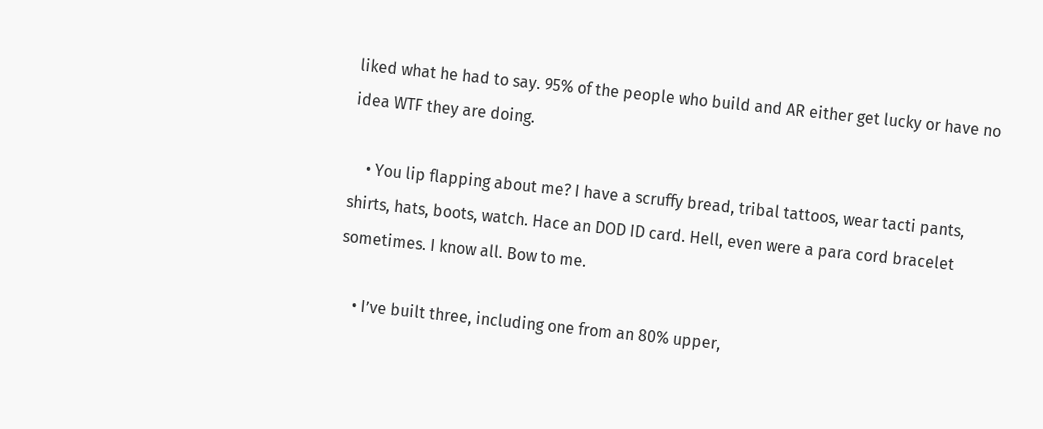liked what he had to say. 95% of the people who build and AR either get lucky or have no idea WTF they are doing.

    • You lip flapping about me? I have a scruffy bread, tribal tattoos, wear tacti pants, shirts, hats, boots, watch. Hace an DOD ID card. Hell, even were a para cord bracelet sometimes. I know all. Bow to me.

    • I’ve built three, including one from an 80% upper,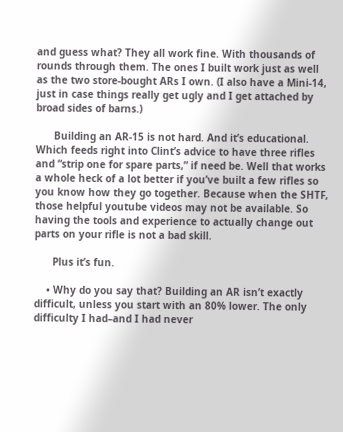and guess what? They all work fine. With thousands of rounds through them. The ones I built work just as well as the two store-bought ARs I own. (I also have a Mini-14, just in case things really get ugly and I get attached by broad sides of barns.)

      Building an AR-15 is not hard. And it’s educational. Which feeds right into Clint’s advice to have three rifles and “strip one for spare parts,” if need be. Well that works a whole heck of a lot better if you’ve built a few rifles so you know how they go together. Because when the SHTF, those helpful youtube videos may not be available. So having the tools and experience to actually change out parts on your rifle is not a bad skill.

      Plus it’s fun.

    • Why do you say that? Building an AR isn’t exactly difficult, unless you start with an 80% lower. The only difficulty I had–and I had never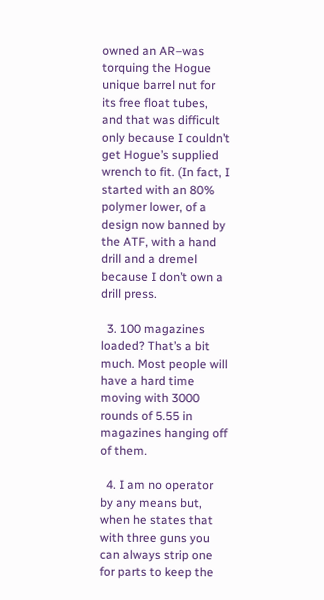owned an AR–was torquing the Hogue unique barrel nut for its free float tubes, and that was difficult only because I couldn’t get Hogue’s supplied wrench to fit. (In fact, I started with an 80% polymer lower, of a design now banned by the ATF, with a hand drill and a dremel because I don’t own a drill press.

  3. 100 magazines loaded? That’s a bit much. Most people will have a hard time moving with 3000 rounds of 5.55 in magazines hanging off of them.

  4. I am no operator by any means but, when he states that with three guns you can always strip one for parts to keep the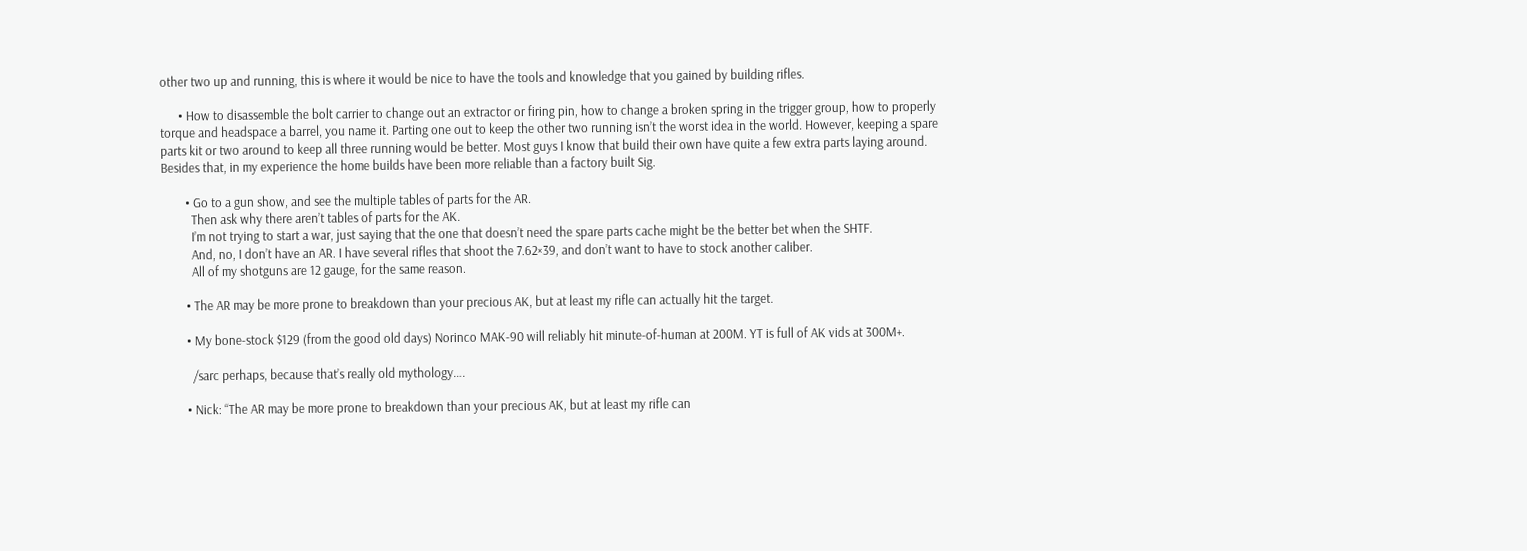other two up and running, this is where it would be nice to have the tools and knowledge that you gained by building rifles.

      • How to disassemble the bolt carrier to change out an extractor or firing pin, how to change a broken spring in the trigger group, how to properly torque and headspace a barrel, you name it. Parting one out to keep the other two running isn’t the worst idea in the world. However, keeping a spare parts kit or two around to keep all three running would be better. Most guys I know that build their own have quite a few extra parts laying around. Besides that, in my experience the home builds have been more reliable than a factory built Sig.

        • Go to a gun show, and see the multiple tables of parts for the AR.
          Then ask why there aren’t tables of parts for the AK.
          I’m not trying to start a war, just saying that the one that doesn’t need the spare parts cache might be the better bet when the SHTF.
          And, no, I don’t have an AR. I have several rifles that shoot the 7.62×39, and don’t want to have to stock another caliber.
          All of my shotguns are 12 gauge, for the same reason.

        • The AR may be more prone to breakdown than your precious AK, but at least my rifle can actually hit the target.

        • My bone-stock $129 (from the good old days) Norinco MAK-90 will reliably hit minute-of-human at 200M. YT is full of AK vids at 300M+.

          /sarc perhaps, because that’s really old mythology….

        • Nick: “The AR may be more prone to breakdown than your precious AK, but at least my rifle can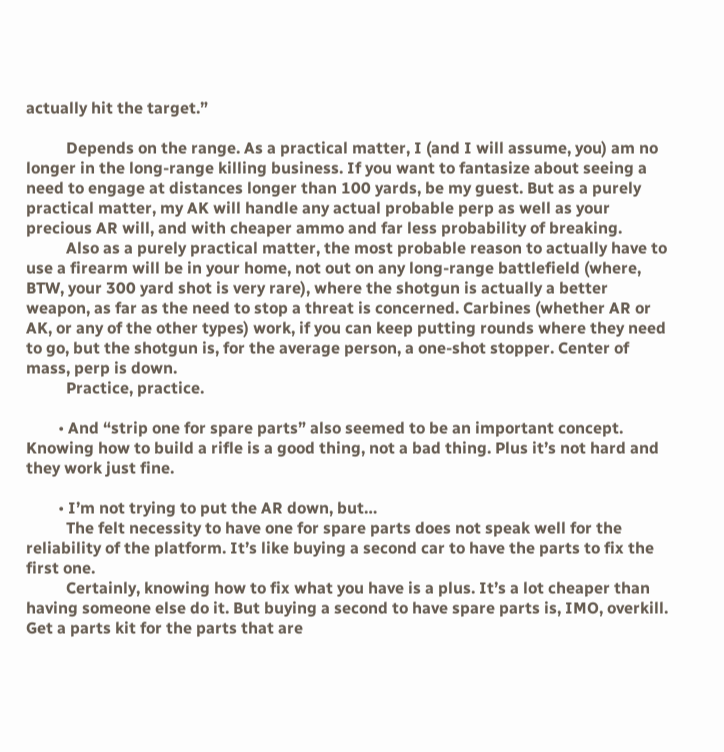actually hit the target.”

          Depends on the range. As a practical matter, I (and I will assume, you) am no longer in the long-range killing business. If you want to fantasize about seeing a need to engage at distances longer than 100 yards, be my guest. But as a purely practical matter, my AK will handle any actual probable perp as well as your precious AR will, and with cheaper ammo and far less probability of breaking.
          Also as a purely practical matter, the most probable reason to actually have to use a firearm will be in your home, not out on any long-range battlefield (where, BTW, your 300 yard shot is very rare), where the shotgun is actually a better weapon, as far as the need to stop a threat is concerned. Carbines (whether AR or AK, or any of the other types) work, if you can keep putting rounds where they need to go, but the shotgun is, for the average person, a one-shot stopper. Center of mass, perp is down.
          Practice, practice.

        • And “strip one for spare parts” also seemed to be an important concept. Knowing how to build a rifle is a good thing, not a bad thing. Plus it’s not hard and they work just fine.

        • I’m not trying to put the AR down, but…
          The felt necessity to have one for spare parts does not speak well for the reliability of the platform. It’s like buying a second car to have the parts to fix the first one.
          Certainly, knowing how to fix what you have is a plus. It’s a lot cheaper than having someone else do it. But buying a second to have spare parts is, IMO, overkill. Get a parts kit for the parts that are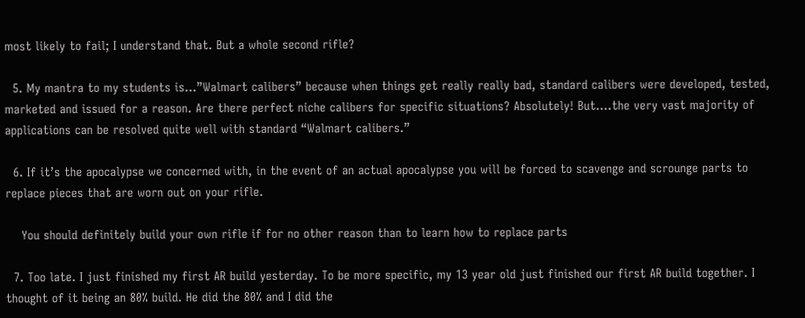most likely to fail; I understand that. But a whole second rifle?

  5. My mantra to my students is…”Walmart calibers” because when things get really really bad, standard calibers were developed, tested, marketed and issued for a reason. Are there perfect niche calibers for specific situations? Absolutely! But….the very vast majority of applications can be resolved quite well with standard “Walmart calibers.”

  6. If it’s the apocalypse we concerned with, in the event of an actual apocalypse you will be forced to scavenge and scrounge parts to replace pieces that are worn out on your rifle.

    You should definitely build your own rifle if for no other reason than to learn how to replace parts

  7. Too late. I just finished my first AR build yesterday. To be more specific, my 13 year old just finished our first AR build together. I thought of it being an 80% build. He did the 80% and I did the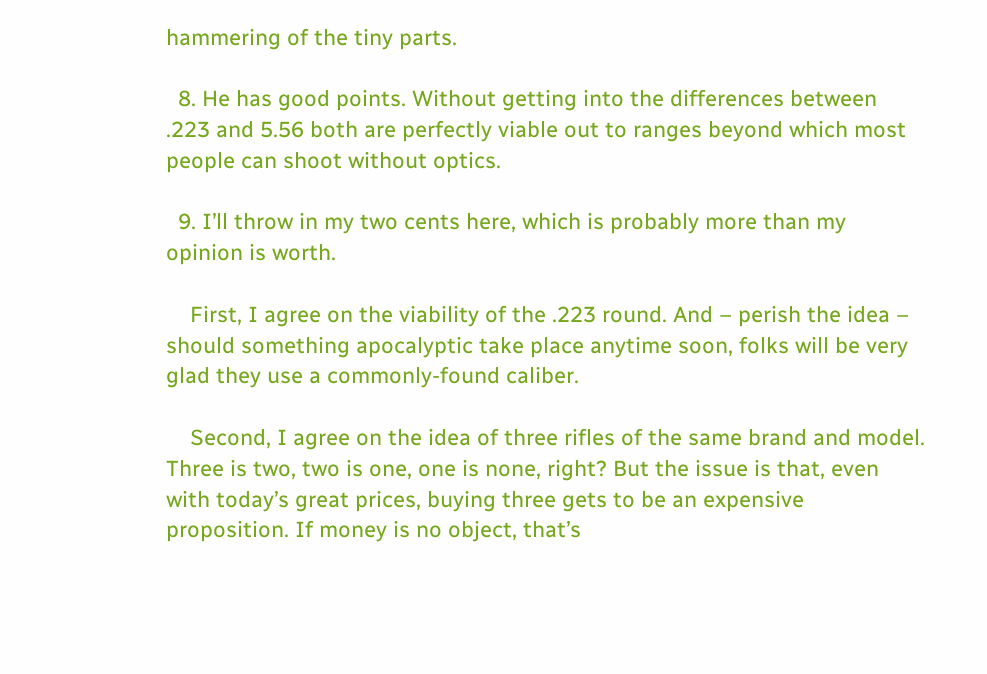hammering of the tiny parts.

  8. He has good points. Without getting into the differences between .223 and 5.56 both are perfectly viable out to ranges beyond which most people can shoot without optics.

  9. I’ll throw in my two cents here, which is probably more than my opinion is worth.

    First, I agree on the viability of the .223 round. And – perish the idea – should something apocalyptic take place anytime soon, folks will be very glad they use a commonly-found caliber.

    Second, I agree on the idea of three rifles of the same brand and model. Three is two, two is one, one is none, right? But the issue is that, even with today’s great prices, buying three gets to be an expensive proposition. If money is no object, that’s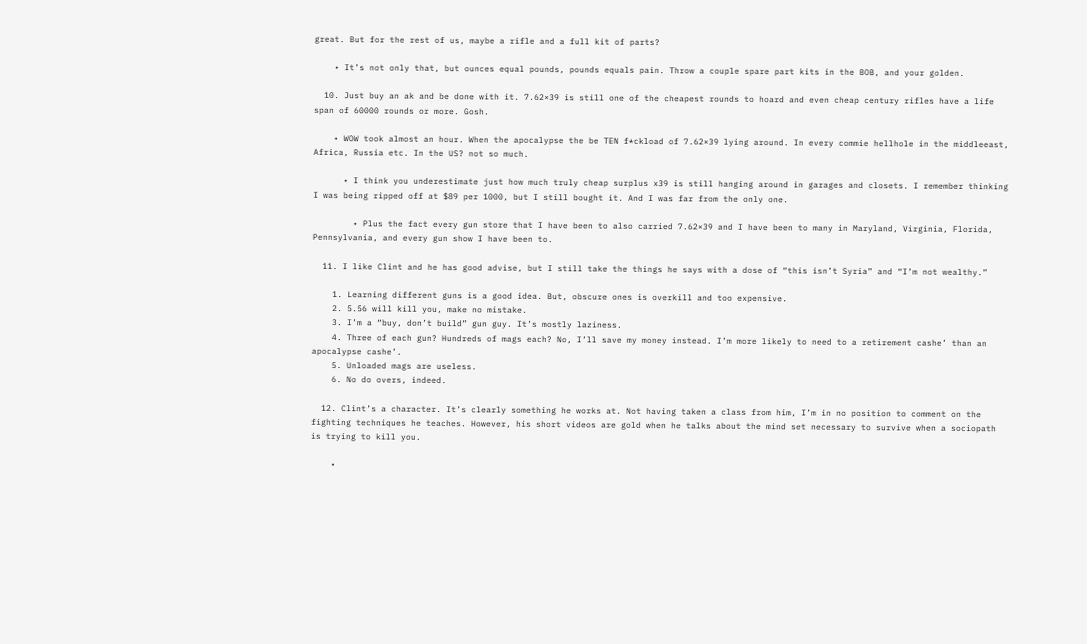great. But for the rest of us, maybe a rifle and a full kit of parts?

    • It’s not only that, but ounces equal pounds, pounds equals pain. Throw a couple spare part kits in the BOB, and your golden.

  10. Just buy an ak and be done with it. 7.62×39 is still one of the cheapest rounds to hoard and even cheap century rifles have a life span of 60000 rounds or more. Gosh.

    • WOW took almost an hour. When the apocalypse the be TEN f*ckload of 7.62×39 lying around. In every commie hellhole in the middleeast, Africa, Russia etc. In the US? not so much.

      • I think you underestimate just how much truly cheap surplus x39 is still hanging around in garages and closets. I remember thinking I was being ripped off at $89 per 1000, but I still bought it. And I was far from the only one.

        • Plus the fact every gun store that I have been to also carried 7.62×39 and I have been to many in Maryland, Virginia, Florida, Pennsylvania, and every gun show I have been to.

  11. I like Clint and he has good advise, but I still take the things he says with a dose of “this isn’t Syria” and “I’m not wealthy.”

    1. Learning different guns is a good idea. But, obscure ones is overkill and too expensive.
    2. 5.56 will kill you, make no mistake.
    3. I’m a “buy, don’t build” gun guy. It’s mostly laziness.
    4. Three of each gun? Hundreds of mags each? No, I’ll save my money instead. I’m more likely to need to a retirement cashe’ than an apocalypse cashe’.
    5. Unloaded mags are useless.
    6. No do overs, indeed.

  12. Clint’s a character. It’s clearly something he works at. Not having taken a class from him, I’m in no position to comment on the fighting techniques he teaches. However, his short videos are gold when he talks about the mind set necessary to survive when a sociopath is trying to kill you.

    •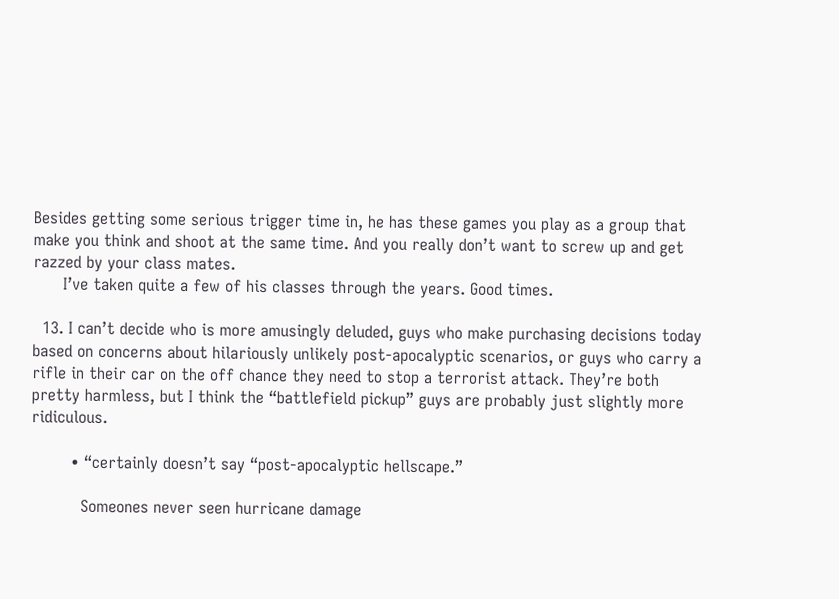Besides getting some serious trigger time in, he has these games you play as a group that make you think and shoot at the same time. And you really don’t want to screw up and get razzed by your class mates.
      I’ve taken quite a few of his classes through the years. Good times.

  13. I can’t decide who is more amusingly deluded, guys who make purchasing decisions today based on concerns about hilariously unlikely post-apocalyptic scenarios, or guys who carry a rifle in their car on the off chance they need to stop a terrorist attack. They’re both pretty harmless, but I think the “battlefield pickup” guys are probably just slightly more ridiculous.

        • “certainly doesn’t say “post-apocalyptic hellscape.”

          Someones never seen hurricane damage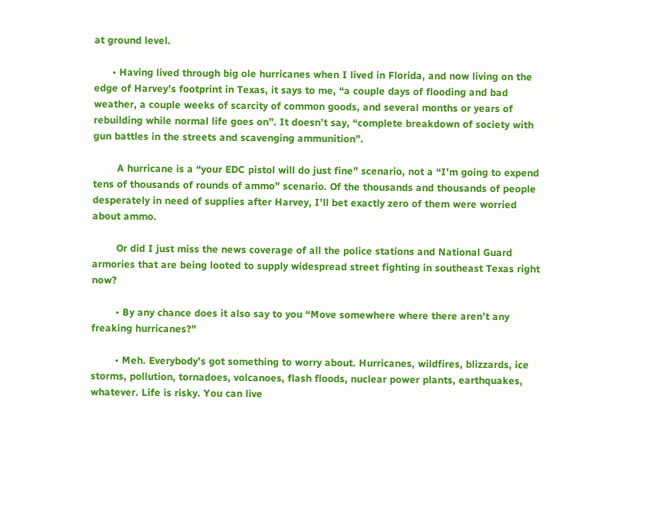at ground level.

      • Having lived through big ole hurricanes when I lived in Florida, and now living on the edge of Harvey’s footprint in Texas, it says to me, “a couple days of flooding and bad weather, a couple weeks of scarcity of common goods, and several months or years of rebuilding while normal life goes on”. It doesn’t say, “complete breakdown of society with gun battles in the streets and scavenging ammunition”.

        A hurricane is a “your EDC pistol will do just fine” scenario, not a “I’m going to expend tens of thousands of rounds of ammo” scenario. Of the thousands and thousands of people desperately in need of supplies after Harvey, I’ll bet exactly zero of them were worried about ammo.

        Or did I just miss the news coverage of all the police stations and National Guard armories that are being looted to supply widespread street fighting in southeast Texas right now?

        • By any chance does it also say to you “Move somewhere where there aren’t any freaking hurricanes?”

        • Meh. Everybody’s got something to worry about. Hurricanes, wildfires, blizzards, ice storms, pollution, tornadoes, volcanoes, flash floods, nuclear power plants, earthquakes, whatever. Life is risky. You can live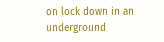on lock down in an underground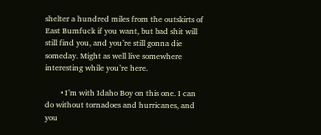shelter a hundred miles from the outskirts of East Bumfuck if you want, but bad shit will still find you, and you’re still gonna die someday. Might as well live somewhere interesting while you’re here.

        • I’m with Idaho Boy on this one. I can do without tornadoes and hurricanes, and you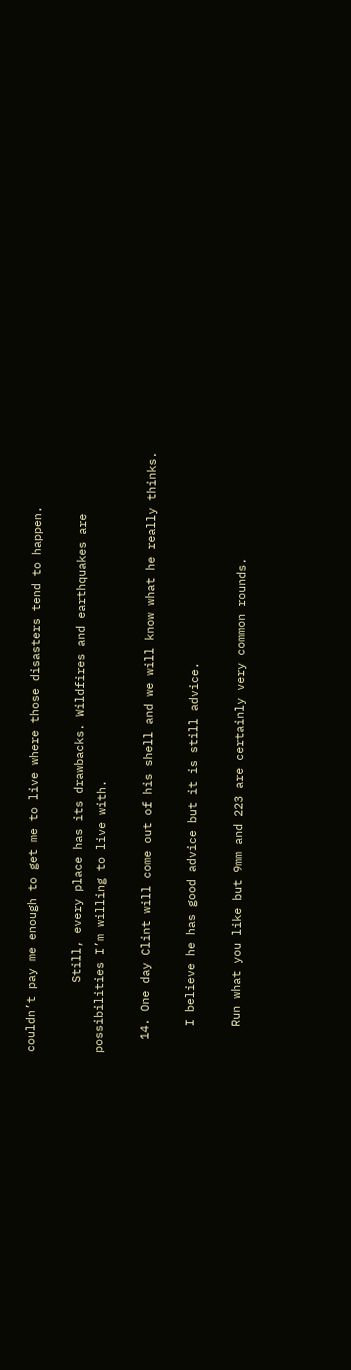couldn’t pay me enough to get me to live where those disasters tend to happen.

          Still, every place has its drawbacks. Wildfires and earthquakes are possibilities I’m willing to live with.

  14. One day Clint will come out of his shell and we will know what he really thinks.

    I believe he has good advice but it is still advice.

    Run what you like but 9mm and 223 are certainly very common rounds.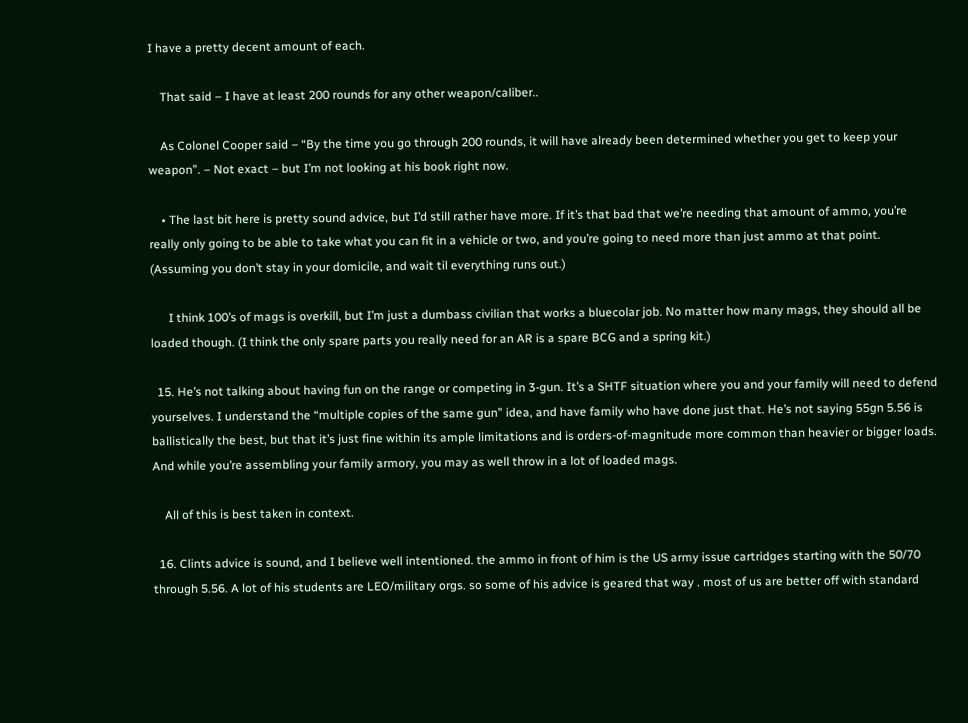I have a pretty decent amount of each.

    That said – I have at least 200 rounds for any other weapon/caliber..

    As Colonel Cooper said – “By the time you go through 200 rounds, it will have already been determined whether you get to keep your weapon”. – Not exact – but I’m not looking at his book right now.

    • The last bit here is pretty sound advice, but I’d still rather have more. If it’s that bad that we’re needing that amount of ammo, you’re really only going to be able to take what you can fit in a vehicle or two, and you’re going to need more than just ammo at that point. (Assuming you don’t stay in your domicile, and wait til everything runs out.)

      I think 100’s of mags is overkill, but I’m just a dumbass civilian that works a bluecolar job. No matter how many mags, they should all be loaded though. (I think the only spare parts you really need for an AR is a spare BCG and a spring kit.)

  15. He’s not talking about having fun on the range or competing in 3-gun. It’s a SHTF situation where you and your family will need to defend yourselves. I understand the “multiple copies of the same gun” idea, and have family who have done just that. He’s not saying 55gn 5.56 is ballistically the best, but that it’s just fine within its ample limitations and is orders-of-magnitude more common than heavier or bigger loads. And while you’re assembling your family armory, you may as well throw in a lot of loaded mags.

    All of this is best taken in context.

  16. Clints advice is sound, and I believe well intentioned. the ammo in front of him is the US army issue cartridges starting with the 50/70 through 5.56. A lot of his students are LEO/military orgs. so some of his advice is geared that way . most of us are better off with standard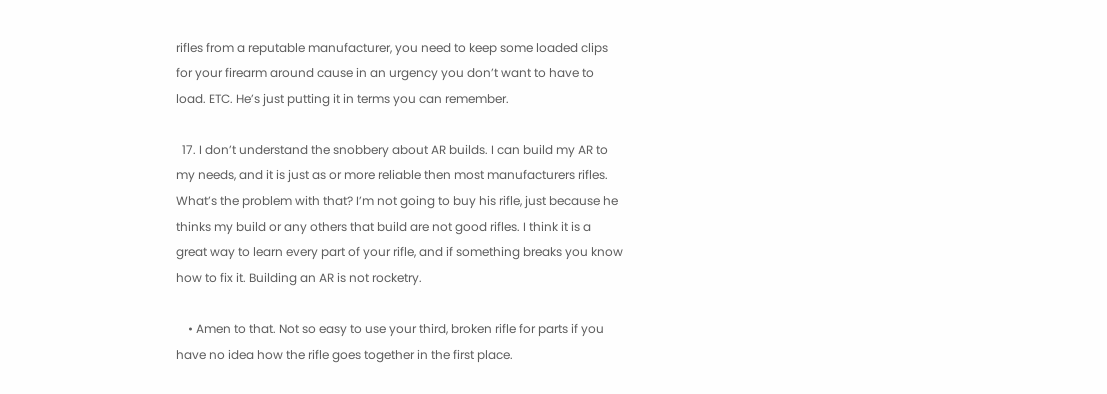rifles from a reputable manufacturer, you need to keep some loaded clips for your firearm around cause in an urgency you don’t want to have to load. ETC. He’s just putting it in terms you can remember.

  17. I don’t understand the snobbery about AR builds. I can build my AR to my needs, and it is just as or more reliable then most manufacturers rifles. What’s the problem with that? I’m not going to buy his rifle, just because he thinks my build or any others that build are not good rifles. I think it is a great way to learn every part of your rifle, and if something breaks you know how to fix it. Building an AR is not rocketry.

    • Amen to that. Not so easy to use your third, broken rifle for parts if you have no idea how the rifle goes together in the first place.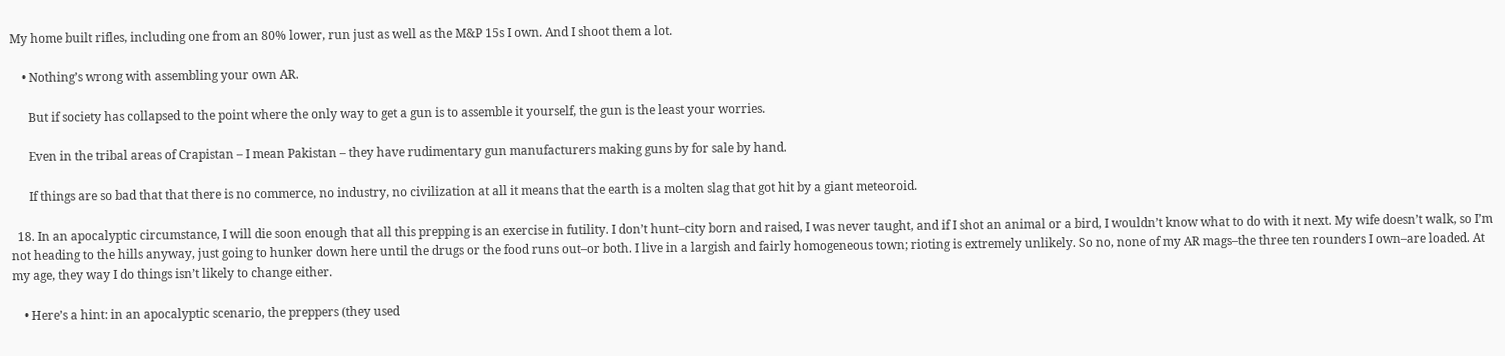My home built rifles, including one from an 80% lower, run just as well as the M&P 15s I own. And I shoot them a lot.

    • Nothing’s wrong with assembling your own AR.

      But if society has collapsed to the point where the only way to get a gun is to assemble it yourself, the gun is the least your worries.

      Even in the tribal areas of Crapistan – I mean Pakistan – they have rudimentary gun manufacturers making guns by for sale by hand.

      If things are so bad that that there is no commerce, no industry, no civilization at all it means that the earth is a molten slag that got hit by a giant meteoroid.

  18. In an apocalyptic circumstance, I will die soon enough that all this prepping is an exercise in futility. I don’t hunt–city born and raised, I was never taught, and if I shot an animal or a bird, I wouldn’t know what to do with it next. My wife doesn’t walk, so I’m not heading to the hills anyway, just going to hunker down here until the drugs or the food runs out–or both. I live in a largish and fairly homogeneous town; rioting is extremely unlikely. So no, none of my AR mags–the three ten rounders I own–are loaded. At my age, they way I do things isn’t likely to change either.

    • Here’s a hint: in an apocalyptic scenario, the preppers (they used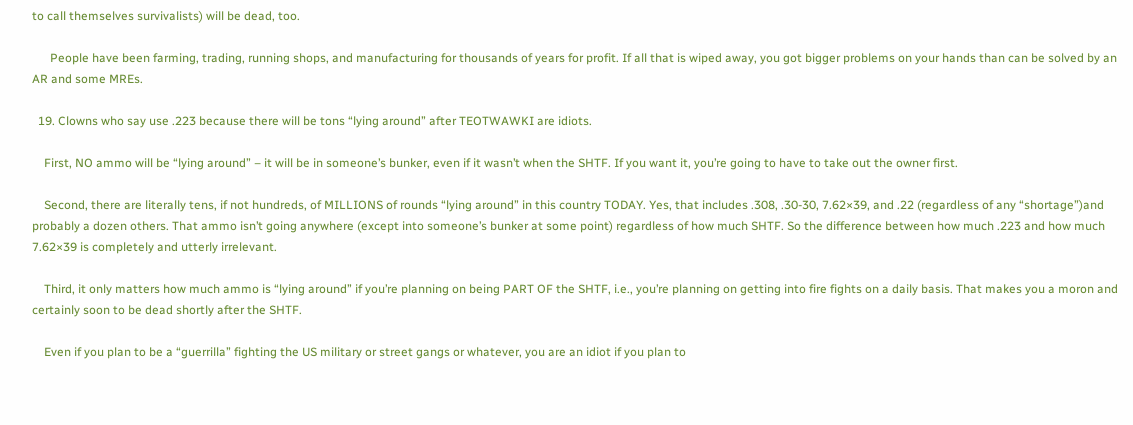to call themselves survivalists) will be dead, too.

      People have been farming, trading, running shops, and manufacturing for thousands of years for profit. If all that is wiped away, you got bigger problems on your hands than can be solved by an AR and some MREs.

  19. Clowns who say use .223 because there will be tons “lying around” after TEOTWAWKI are idiots.

    First, NO ammo will be “lying around” – it will be in someone’s bunker, even if it wasn’t when the SHTF. If you want it, you’re going to have to take out the owner first.

    Second, there are literally tens, if not hundreds, of MILLIONS of rounds “lying around” in this country TODAY. Yes, that includes .308, .30-30, 7.62×39, and .22 (regardless of any “shortage”)and probably a dozen others. That ammo isn’t going anywhere (except into someone’s bunker at some point) regardless of how much SHTF. So the difference between how much .223 and how much 7.62×39 is completely and utterly irrelevant.

    Third, it only matters how much ammo is “lying around” if you’re planning on being PART OF the SHTF, i.e., you’re planning on getting into fire fights on a daily basis. That makes you a moron and certainly soon to be dead shortly after the SHTF.

    Even if you plan to be a “guerrilla” fighting the US military or street gangs or whatever, you are an idiot if you plan to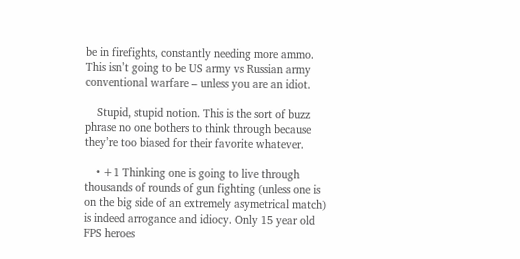be in firefights, constantly needing more ammo. This isn’t going to be US army vs Russian army conventional warfare – unless you are an idiot.

    Stupid, stupid notion. This is the sort of buzz phrase no one bothers to think through because they’re too biased for their favorite whatever.

    • +1 Thinking one is going to live through thousands of rounds of gun fighting (unless one is on the big side of an extremely asymetrical match) is indeed arrogance and idiocy. Only 15 year old FPS heroes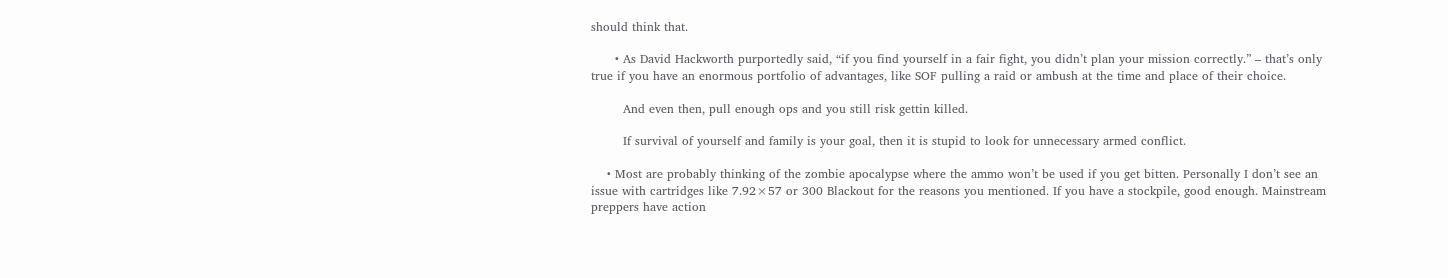should think that.

      • As David Hackworth purportedly said, “if you find yourself in a fair fight, you didn’t plan your mission correctly.” – that’s only true if you have an enormous portfolio of advantages, like SOF pulling a raid or ambush at the time and place of their choice.

        And even then, pull enough ops and you still risk gettin killed.

        If survival of yourself and family is your goal, then it is stupid to look for unnecessary armed conflict.

    • Most are probably thinking of the zombie apocalypse where the ammo won’t be used if you get bitten. Personally I don’t see an issue with cartridges like 7.92×57 or 300 Blackout for the reasons you mentioned. If you have a stockpile, good enough. Mainstream preppers have action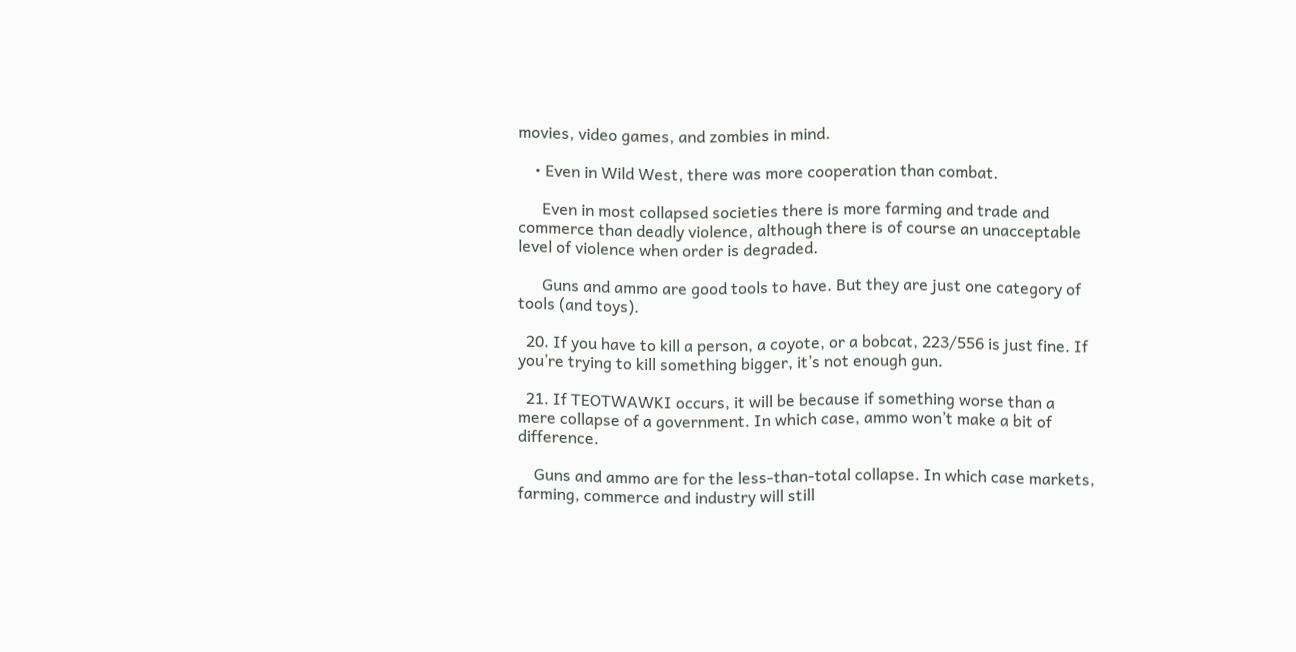movies, video games, and zombies in mind.

    • Even in Wild West, there was more cooperation than combat.

      Even in most collapsed societies there is more farming and trade and commerce than deadly violence, although there is of course an unacceptable level of violence when order is degraded.

      Guns and ammo are good tools to have. But they are just one category of tools (and toys).

  20. If you have to kill a person, a coyote, or a bobcat, 223/556 is just fine. If you’re trying to kill something bigger, it’s not enough gun.

  21. If TEOTWAWKI occurs, it will be because if something worse than a mere collapse of a government. In which case, ammo won’t make a bit of difference.

    Guns and ammo are for the less-than-total collapse. In which case markets, farming, commerce and industry will still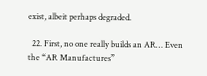exist, albeit perhaps degraded.

  22. First, no one really builds an AR… Even the “AR Manufactures”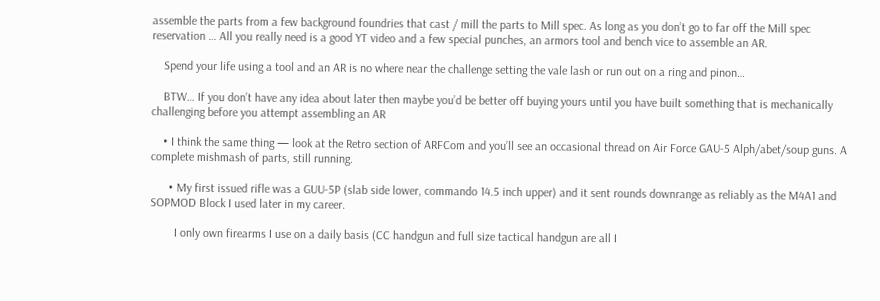assemble the parts from a few background foundries that cast / mill the parts to Mill spec. As long as you don’t go to far off the Mill spec reservation … All you really need is a good YT video and a few special punches, an armors tool and bench vice to assemble an AR.

    Spend your life using a tool and an AR is no where near the challenge setting the vale lash or run out on a ring and pinon…

    BTW… If you don’t have any idea about later then maybe you’d be better off buying yours until you have built something that is mechanically challenging before you attempt assembling an AR

    • I think the same thing — look at the Retro section of ARFCom and you’ll see an occasional thread on Air Force GAU-5 Alph/abet/soup guns. A complete mishmash of parts, still running.

      • My first issued rifle was a GUU-5P (slab side lower, commando 14.5 inch upper) and it sent rounds downrange as reliably as the M4A1 and SOPMOD Block I used later in my career.

        I only own firearms I use on a daily basis (CC handgun and full size tactical handgun are all I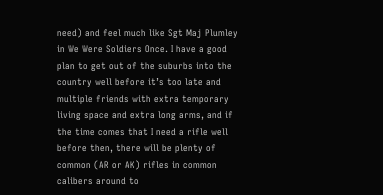need) and feel much like Sgt Maj Plumley in We Were Soldiers Once. I have a good plan to get out of the suburbs into the country well before it’s too late and multiple friends with extra temporary living space and extra long arms, and if the time comes that I need a rifle well before then, there will be plenty of common (AR or AK) rifles in common calibers around to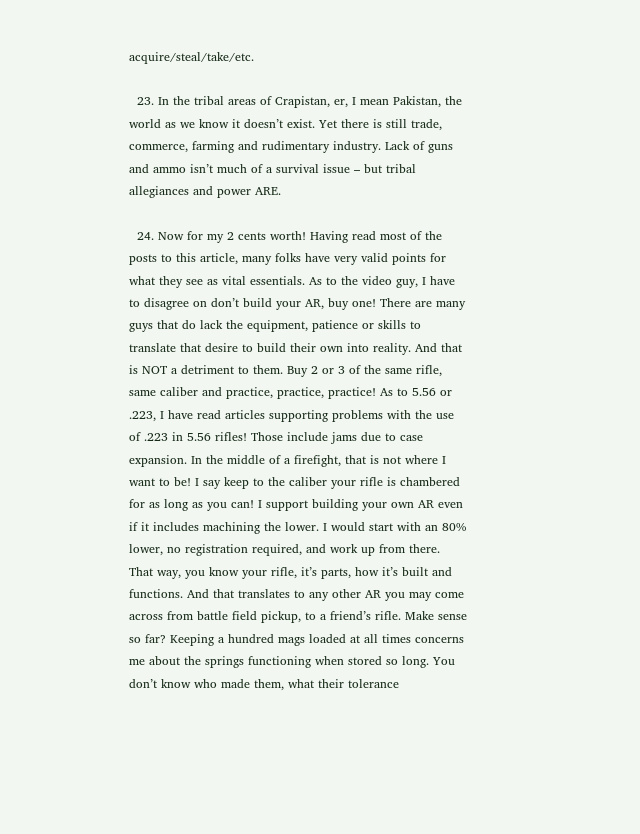acquire/steal/take/etc.

  23. In the tribal areas of Crapistan, er, I mean Pakistan, the world as we know it doesn’t exist. Yet there is still trade, commerce, farming and rudimentary industry. Lack of guns and ammo isn’t much of a survival issue – but tribal allegiances and power ARE.

  24. Now for my 2 cents worth! Having read most of the posts to this article, many folks have very valid points for what they see as vital essentials. As to the video guy, I have to disagree on don’t build your AR, buy one! There are many guys that do lack the equipment, patience or skills to translate that desire to build their own into reality. And that is NOT a detriment to them. Buy 2 or 3 of the same rifle, same caliber and practice, practice, practice! As to 5.56 or .223, I have read articles supporting problems with the use of .223 in 5.56 rifles! Those include jams due to case expansion. In the middle of a firefight, that is not where I want to be! I say keep to the caliber your rifle is chambered for as long as you can! I support building your own AR even if it includes machining the lower. I would start with an 80% lower, no registration required, and work up from there. That way, you know your rifle, it’s parts, how it’s built and functions. And that translates to any other AR you may come across from battle field pickup, to a friend’s rifle. Make sense so far? Keeping a hundred mags loaded at all times concerns me about the springs functioning when stored so long. You don’t know who made them, what their tolerance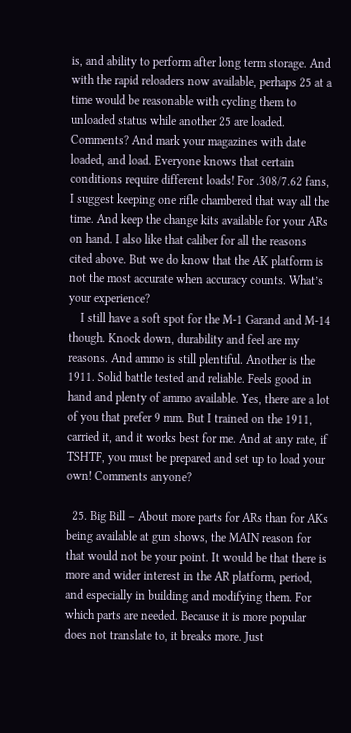is, and ability to perform after long term storage. And with the rapid reloaders now available, perhaps 25 at a time would be reasonable with cycling them to unloaded status while another 25 are loaded. Comments? And mark your magazines with date loaded, and load. Everyone knows that certain conditions require different loads! For .308/7.62 fans, I suggest keeping one rifle chambered that way all the time. And keep the change kits available for your ARs on hand. I also like that caliber for all the reasons cited above. But we do know that the AK platform is not the most accurate when accuracy counts. What’s your experience?
    I still have a soft spot for the M-1 Garand and M-14 though. Knock down, durability and feel are my reasons. And ammo is still plentiful. Another is the 1911. Solid battle tested and reliable. Feels good in hand and plenty of ammo available. Yes, there are a lot of you that prefer 9 mm. But I trained on the 1911, carried it, and it works best for me. And at any rate, if TSHTF, you must be prepared and set up to load your own! Comments anyone?

  25. Big Bill – About more parts for ARs than for AKs being available at gun shows, the MAIN reason for that would not be your point. It would be that there is more and wider interest in the AR platform, period, and especially in building and modifying them. For which parts are needed. Because it is more popular does not translate to, it breaks more. Just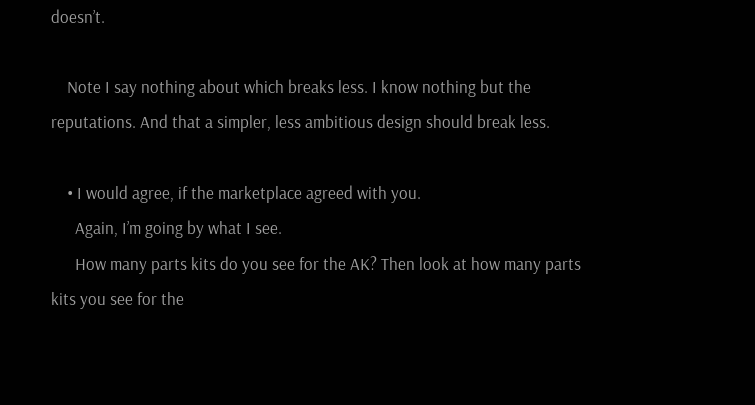doesn’t.

    Note I say nothing about which breaks less. I know nothing but the reputations. And that a simpler, less ambitious design should break less.

    • I would agree, if the marketplace agreed with you.
      Again, I’m going by what I see.
      How many parts kits do you see for the AK? Then look at how many parts kits you see for the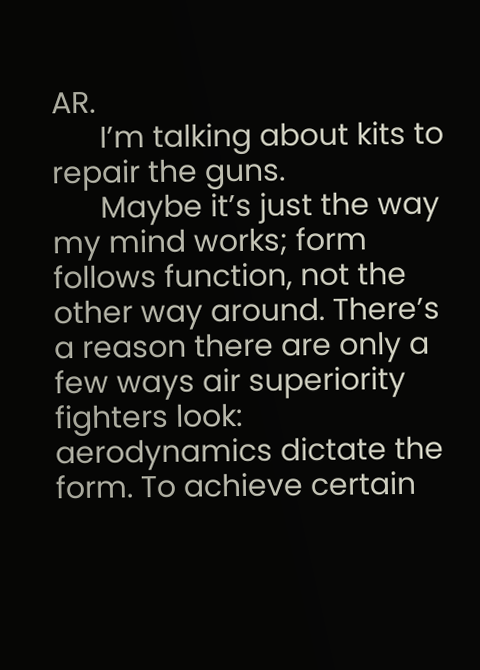AR.
      I’m talking about kits to repair the guns.
      Maybe it’s just the way my mind works; form follows function, not the other way around. There’s a reason there are only a few ways air superiority fighters look: aerodynamics dictate the form. To achieve certain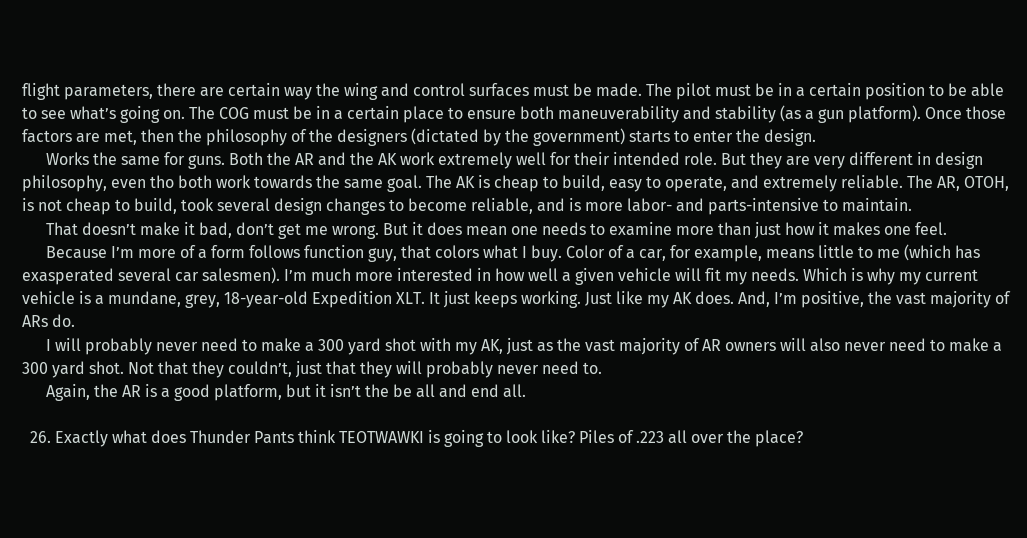flight parameters, there are certain way the wing and control surfaces must be made. The pilot must be in a certain position to be able to see what’s going on. The COG must be in a certain place to ensure both maneuverability and stability (as a gun platform). Once those factors are met, then the philosophy of the designers (dictated by the government) starts to enter the design.
      Works the same for guns. Both the AR and the AK work extremely well for their intended role. But they are very different in design philosophy, even tho both work towards the same goal. The AK is cheap to build, easy to operate, and extremely reliable. The AR, OTOH, is not cheap to build, took several design changes to become reliable, and is more labor- and parts-intensive to maintain.
      That doesn’t make it bad, don’t get me wrong. But it does mean one needs to examine more than just how it makes one feel.
      Because I’m more of a form follows function guy, that colors what I buy. Color of a car, for example, means little to me (which has exasperated several car salesmen). I’m much more interested in how well a given vehicle will fit my needs. Which is why my current vehicle is a mundane, grey, 18-year-old Expedition XLT. It just keeps working. Just like my AK does. And, I’m positive, the vast majority of ARs do.
      I will probably never need to make a 300 yard shot with my AK, just as the vast majority of AR owners will also never need to make a 300 yard shot. Not that they couldn’t, just that they will probably never need to.
      Again, the AR is a good platform, but it isn’t the be all and end all.

  26. Exactly what does Thunder Pants think TEOTWAWKI is going to look like? Piles of .223 all over the place?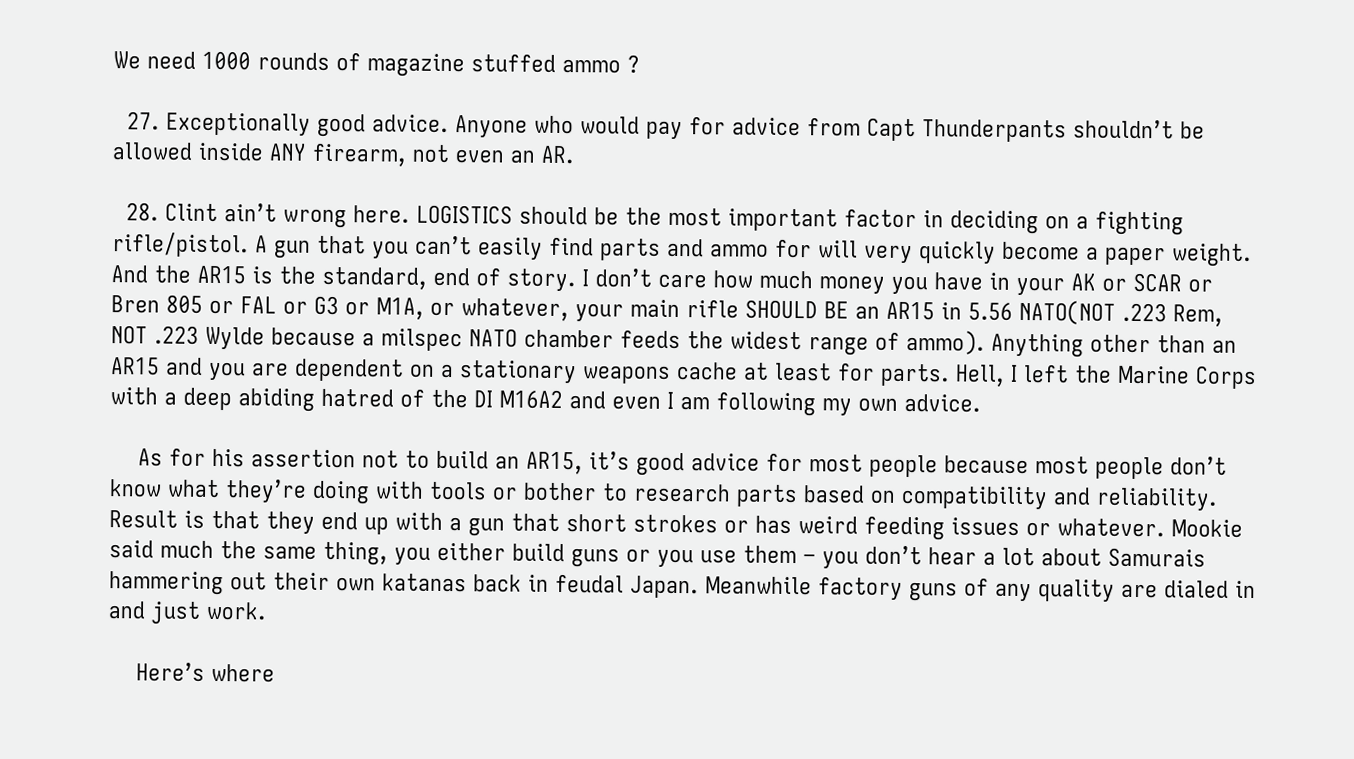We need 1000 rounds of magazine stuffed ammo ?

  27. Exceptionally good advice. Anyone who would pay for advice from Capt Thunderpants shouldn’t be allowed inside ANY firearm, not even an AR.

  28. Clint ain’t wrong here. LOGISTICS should be the most important factor in deciding on a fighting rifle/pistol. A gun that you can’t easily find parts and ammo for will very quickly become a paper weight. And the AR15 is the standard, end of story. I don’t care how much money you have in your AK or SCAR or Bren 805 or FAL or G3 or M1A, or whatever, your main rifle SHOULD BE an AR15 in 5.56 NATO(NOT .223 Rem, NOT .223 Wylde because a milspec NATO chamber feeds the widest range of ammo). Anything other than an AR15 and you are dependent on a stationary weapons cache at least for parts. Hell, I left the Marine Corps with a deep abiding hatred of the DI M16A2 and even I am following my own advice.

    As for his assertion not to build an AR15, it’s good advice for most people because most people don’t know what they’re doing with tools or bother to research parts based on compatibility and reliability. Result is that they end up with a gun that short strokes or has weird feeding issues or whatever. Mookie said much the same thing, you either build guns or you use them – you don’t hear a lot about Samurais hammering out their own katanas back in feudal Japan. Meanwhile factory guns of any quality are dialed in and just work.

    Here’s where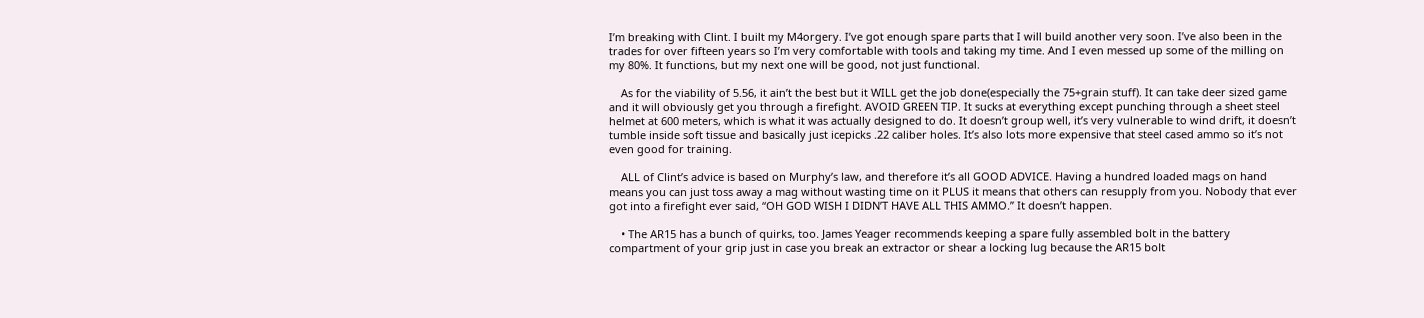I’m breaking with Clint. I built my M4orgery. I’ve got enough spare parts that I will build another very soon. I’ve also been in the trades for over fifteen years so I’m very comfortable with tools and taking my time. And I even messed up some of the milling on my 80%. It functions, but my next one will be good, not just functional.

    As for the viability of 5.56, it ain’t the best but it WILL get the job done(especially the 75+grain stuff). It can take deer sized game and it will obviously get you through a firefight. AVOID GREEN TIP. It sucks at everything except punching through a sheet steel helmet at 600 meters, which is what it was actually designed to do. It doesn’t group well, it’s very vulnerable to wind drift, it doesn’t tumble inside soft tissue and basically just icepicks .22 caliber holes. It’s also lots more expensive that steel cased ammo so it’s not even good for training.

    ALL of Clint’s advice is based on Murphy’s law, and therefore it’s all GOOD ADVICE. Having a hundred loaded mags on hand means you can just toss away a mag without wasting time on it PLUS it means that others can resupply from you. Nobody that ever got into a firefight ever said, “OH GOD WISH I DIDN’T HAVE ALL THIS AMMO.” It doesn’t happen.

    • The AR15 has a bunch of quirks, too. James Yeager recommends keeping a spare fully assembled bolt in the battery compartment of your grip just in case you break an extractor or shear a locking lug because the AR15 bolt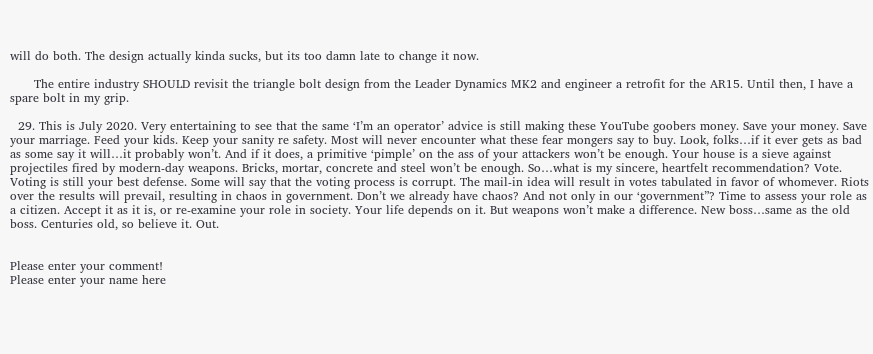will do both. The design actually kinda sucks, but its too damn late to change it now.

      The entire industry SHOULD revisit the triangle bolt design from the Leader Dynamics MK2 and engineer a retrofit for the AR15. Until then, I have a spare bolt in my grip.

  29. This is July 2020. Very entertaining to see that the same ‘I’m an operator’ advice is still making these YouTube goobers money. Save your money. Save your marriage. Feed your kids. Keep your sanity re safety. Most will never encounter what these fear mongers say to buy. Look, folks…if it ever gets as bad as some say it will…it probably won’t. And if it does, a primitive ‘pimple’ on the ass of your attackers won’t be enough. Your house is a sieve against projectiles fired by modern-day weapons. Bricks, mortar, concrete and steel won’t be enough. So…what is my sincere, heartfelt recommendation? Vote. Voting is still your best defense. Some will say that the voting process is corrupt. The mail-in idea will result in votes tabulated in favor of whomever. Riots over the results will prevail, resulting in chaos in government. Don’t we already have chaos? And not only in our ‘government”? Time to assess your role as a citizen. Accept it as it is, or re-examine your role in society. Your life depends on it. But weapons won’t make a difference. New boss…same as the old boss. Centuries old, so believe it. Out.


Please enter your comment!
Please enter your name here